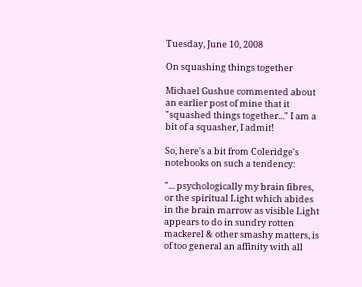Tuesday, June 10, 2008

On squashing things together

Michael Gushue commented about an earlier post of mine that it "squashed things together..." I am a bit of a squasher, I admit!

So, here's a bit from Coleridge's notebooks on such a tendency:

"... psychologically my brain fibres, or the spiritual Light which abides in the brain marrow as visible Light appears to do in sundry rotten mackerel & other smashy matters, is of too general an affinity with all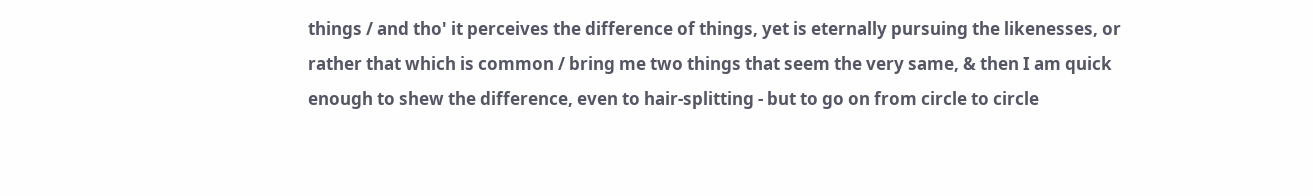things / and tho' it perceives the difference of things, yet is eternally pursuing the likenesses, or rather that which is common / bring me two things that seem the very same, & then I am quick enough to shew the difference, even to hair-splitting - but to go on from circle to circle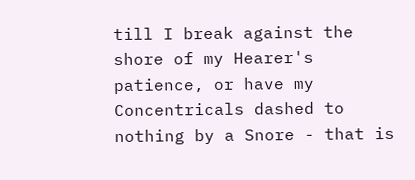till I break against the shore of my Hearer's patience, or have my Concentricals dashed to nothing by a Snore - that is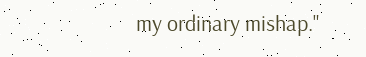my ordinary mishap."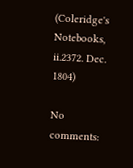(Coleridge's Notebooks, ii.2372. Dec. 1804)

No comments: